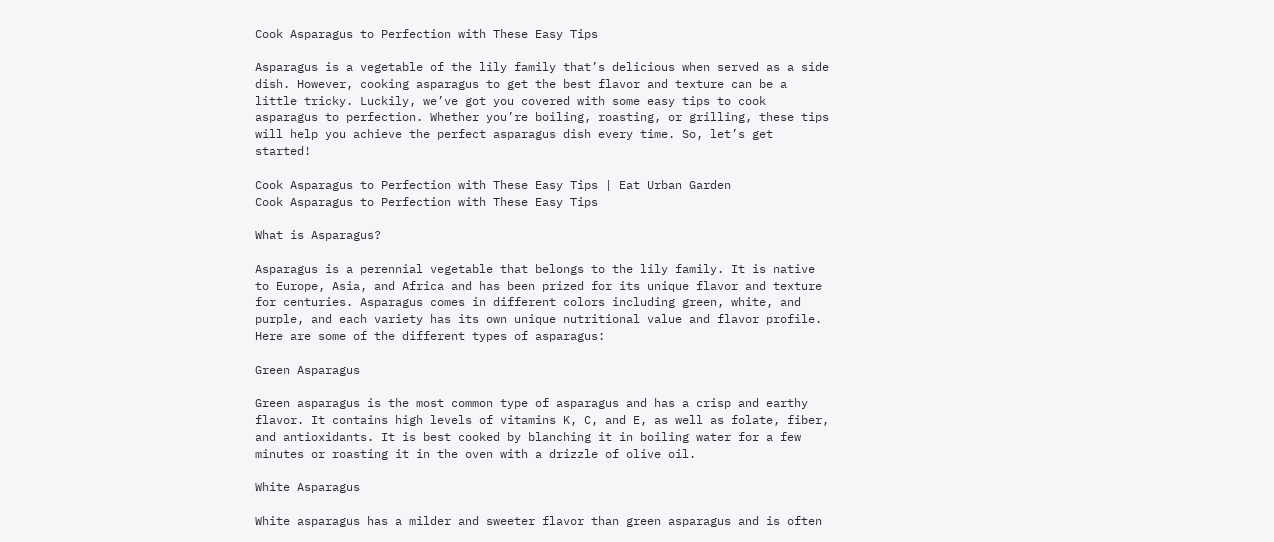Cook Asparagus to Perfection with These Easy Tips

Asparagus is a vegetable of the lily family that’s delicious when served as a side dish. However, cooking asparagus to get the best flavor and texture can be a little tricky. Luckily, we’ve got you covered with some easy tips to cook asparagus to perfection. Whether you’re boiling, roasting, or grilling, these tips will help you achieve the perfect asparagus dish every time. So, let’s get started!

Cook Asparagus to Perfection with These Easy Tips | Eat Urban Garden
Cook Asparagus to Perfection with These Easy Tips

What is Asparagus?

Asparagus is a perennial vegetable that belongs to the lily family. It is native to Europe, Asia, and Africa and has been prized for its unique flavor and texture for centuries. Asparagus comes in different colors including green, white, and purple, and each variety has its own unique nutritional value and flavor profile. Here are some of the different types of asparagus:

Green Asparagus

Green asparagus is the most common type of asparagus and has a crisp and earthy flavor. It contains high levels of vitamins K, C, and E, as well as folate, fiber, and antioxidants. It is best cooked by blanching it in boiling water for a few minutes or roasting it in the oven with a drizzle of olive oil.

White Asparagus

White asparagus has a milder and sweeter flavor than green asparagus and is often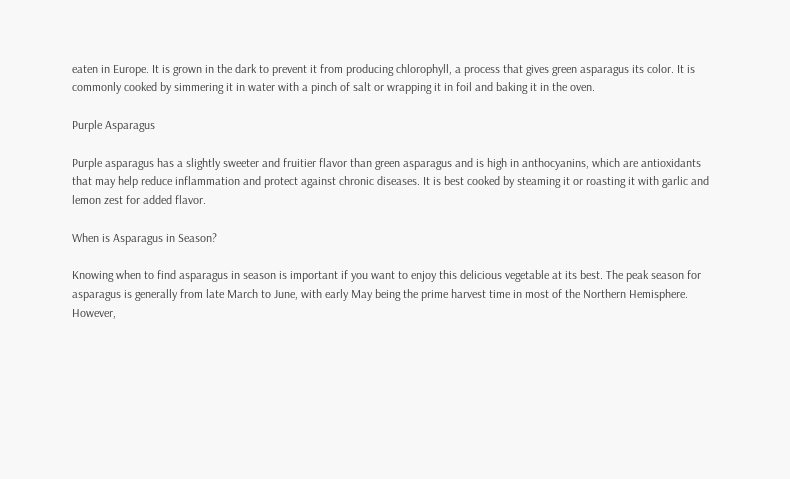eaten in Europe. It is grown in the dark to prevent it from producing chlorophyll, a process that gives green asparagus its color. It is commonly cooked by simmering it in water with a pinch of salt or wrapping it in foil and baking it in the oven.

Purple Asparagus

Purple asparagus has a slightly sweeter and fruitier flavor than green asparagus and is high in anthocyanins, which are antioxidants that may help reduce inflammation and protect against chronic diseases. It is best cooked by steaming it or roasting it with garlic and lemon zest for added flavor.

When is Asparagus in Season?

Knowing when to find asparagus in season is important if you want to enjoy this delicious vegetable at its best. The peak season for asparagus is generally from late March to June, with early May being the prime harvest time in most of the Northern Hemisphere. However,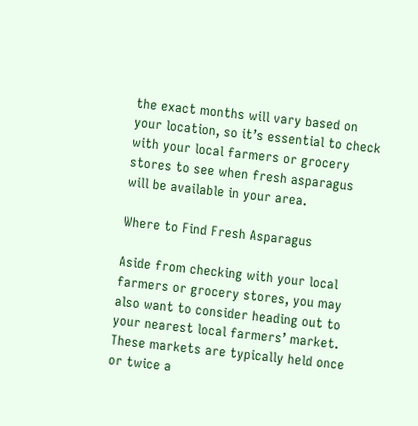the exact months will vary based on your location, so it’s essential to check with your local farmers or grocery stores to see when fresh asparagus will be available in your area.

Where to Find Fresh Asparagus

Aside from checking with your local farmers or grocery stores, you may also want to consider heading out to your nearest local farmers’ market. These markets are typically held once or twice a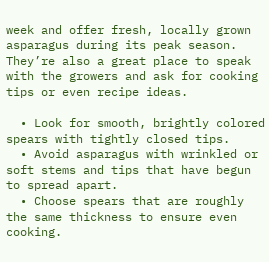week and offer fresh, locally grown asparagus during its peak season. They’re also a great place to speak with the growers and ask for cooking tips or even recipe ideas.

  • Look for smooth, brightly colored spears with tightly closed tips.
  • Avoid asparagus with wrinkled or soft stems and tips that have begun to spread apart.
  • Choose spears that are roughly the same thickness to ensure even cooking.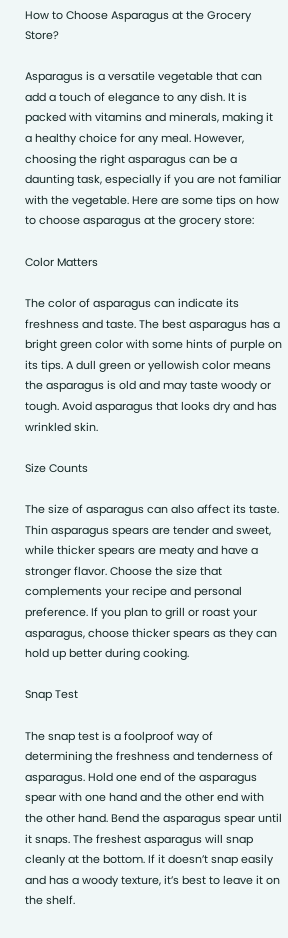How to Choose Asparagus at the Grocery Store?

Asparagus is a versatile vegetable that can add a touch of elegance to any dish. It is packed with vitamins and minerals, making it a healthy choice for any meal. However, choosing the right asparagus can be a daunting task, especially if you are not familiar with the vegetable. Here are some tips on how to choose asparagus at the grocery store:

Color Matters

The color of asparagus can indicate its freshness and taste. The best asparagus has a bright green color with some hints of purple on its tips. A dull green or yellowish color means the asparagus is old and may taste woody or tough. Avoid asparagus that looks dry and has wrinkled skin.

Size Counts

The size of asparagus can also affect its taste. Thin asparagus spears are tender and sweet, while thicker spears are meaty and have a stronger flavor. Choose the size that complements your recipe and personal preference. If you plan to grill or roast your asparagus, choose thicker spears as they can hold up better during cooking.

Snap Test

The snap test is a foolproof way of determining the freshness and tenderness of asparagus. Hold one end of the asparagus spear with one hand and the other end with the other hand. Bend the asparagus spear until it snaps. The freshest asparagus will snap cleanly at the bottom. If it doesn’t snap easily and has a woody texture, it’s best to leave it on the shelf.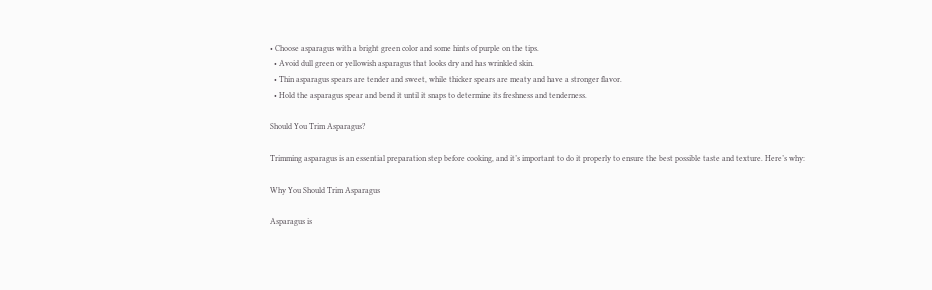• Choose asparagus with a bright green color and some hints of purple on the tips.
  • Avoid dull green or yellowish asparagus that looks dry and has wrinkled skin.
  • Thin asparagus spears are tender and sweet, while thicker spears are meaty and have a stronger flavor.
  • Hold the asparagus spear and bend it until it snaps to determine its freshness and tenderness.

Should You Trim Asparagus?

Trimming asparagus is an essential preparation step before cooking, and it’s important to do it properly to ensure the best possible taste and texture. Here’s why:

Why You Should Trim Asparagus

Asparagus is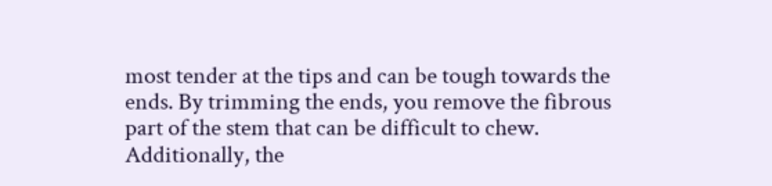most tender at the tips and can be tough towards the ends. By trimming the ends, you remove the fibrous part of the stem that can be difficult to chew. Additionally, the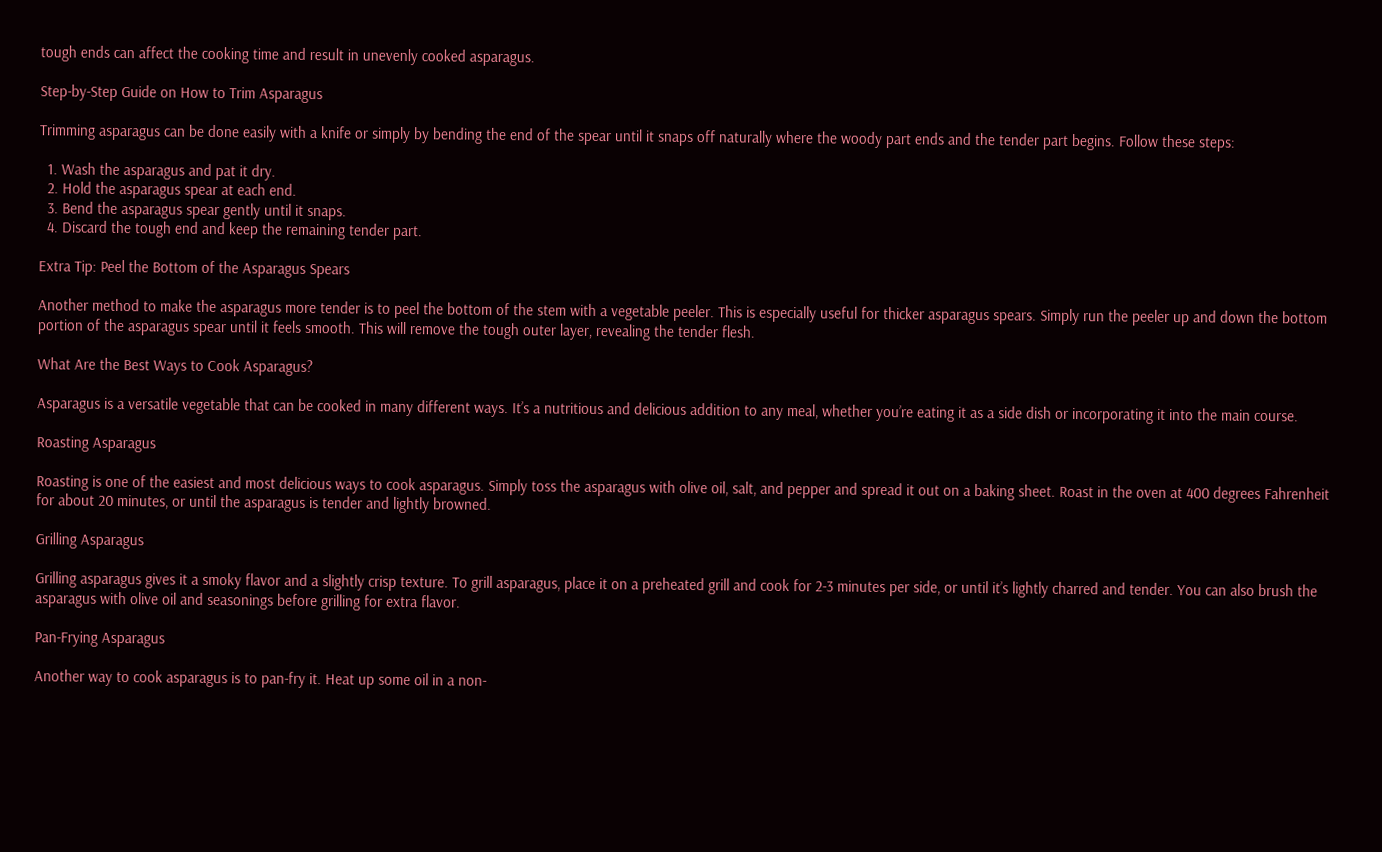tough ends can affect the cooking time and result in unevenly cooked asparagus.

Step-by-Step Guide on How to Trim Asparagus

Trimming asparagus can be done easily with a knife or simply by bending the end of the spear until it snaps off naturally where the woody part ends and the tender part begins. Follow these steps:

  1. Wash the asparagus and pat it dry.
  2. Hold the asparagus spear at each end.
  3. Bend the asparagus spear gently until it snaps.
  4. Discard the tough end and keep the remaining tender part.

Extra Tip: Peel the Bottom of the Asparagus Spears

Another method to make the asparagus more tender is to peel the bottom of the stem with a vegetable peeler. This is especially useful for thicker asparagus spears. Simply run the peeler up and down the bottom portion of the asparagus spear until it feels smooth. This will remove the tough outer layer, revealing the tender flesh.

What Are the Best Ways to Cook Asparagus?

Asparagus is a versatile vegetable that can be cooked in many different ways. It’s a nutritious and delicious addition to any meal, whether you’re eating it as a side dish or incorporating it into the main course.

Roasting Asparagus

Roasting is one of the easiest and most delicious ways to cook asparagus. Simply toss the asparagus with olive oil, salt, and pepper and spread it out on a baking sheet. Roast in the oven at 400 degrees Fahrenheit for about 20 minutes, or until the asparagus is tender and lightly browned.

Grilling Asparagus

Grilling asparagus gives it a smoky flavor and a slightly crisp texture. To grill asparagus, place it on a preheated grill and cook for 2-3 minutes per side, or until it’s lightly charred and tender. You can also brush the asparagus with olive oil and seasonings before grilling for extra flavor.

Pan-Frying Asparagus

Another way to cook asparagus is to pan-fry it. Heat up some oil in a non-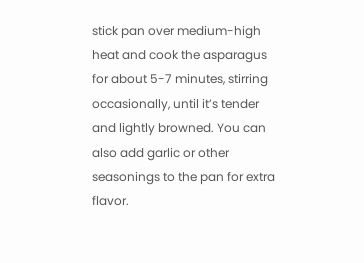stick pan over medium-high heat and cook the asparagus for about 5-7 minutes, stirring occasionally, until it’s tender and lightly browned. You can also add garlic or other seasonings to the pan for extra flavor.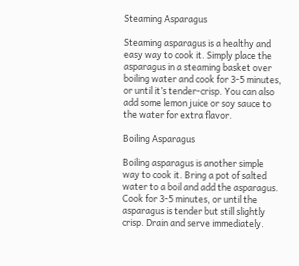Steaming Asparagus

Steaming asparagus is a healthy and easy way to cook it. Simply place the asparagus in a steaming basket over boiling water and cook for 3-5 minutes, or until it’s tender-crisp. You can also add some lemon juice or soy sauce to the water for extra flavor.

Boiling Asparagus

Boiling asparagus is another simple way to cook it. Bring a pot of salted water to a boil and add the asparagus. Cook for 3-5 minutes, or until the asparagus is tender but still slightly crisp. Drain and serve immediately.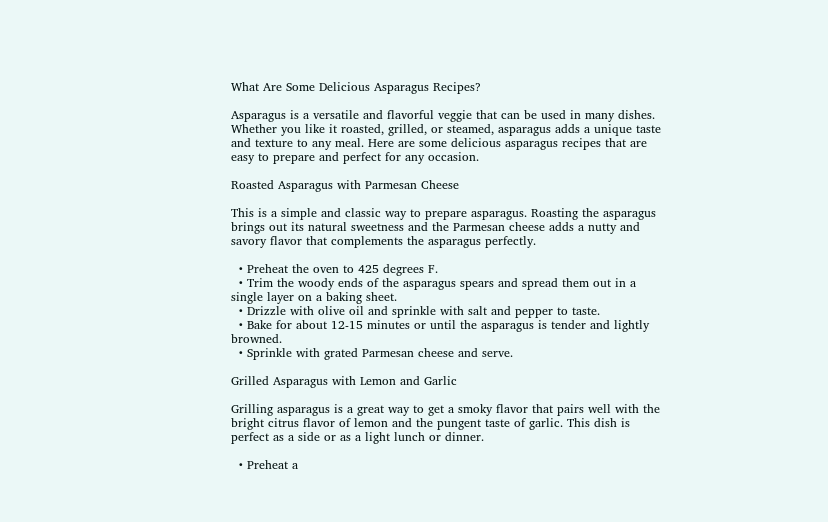What Are Some Delicious Asparagus Recipes?

Asparagus is a versatile and flavorful veggie that can be used in many dishes. Whether you like it roasted, grilled, or steamed, asparagus adds a unique taste and texture to any meal. Here are some delicious asparagus recipes that are easy to prepare and perfect for any occasion.

Roasted Asparagus with Parmesan Cheese

This is a simple and classic way to prepare asparagus. Roasting the asparagus brings out its natural sweetness and the Parmesan cheese adds a nutty and savory flavor that complements the asparagus perfectly.

  • Preheat the oven to 425 degrees F.
  • Trim the woody ends of the asparagus spears and spread them out in a single layer on a baking sheet.
  • Drizzle with olive oil and sprinkle with salt and pepper to taste.
  • Bake for about 12-15 minutes or until the asparagus is tender and lightly browned.
  • Sprinkle with grated Parmesan cheese and serve.

Grilled Asparagus with Lemon and Garlic

Grilling asparagus is a great way to get a smoky flavor that pairs well with the bright citrus flavor of lemon and the pungent taste of garlic. This dish is perfect as a side or as a light lunch or dinner.

  • Preheat a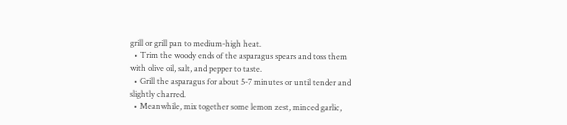grill or grill pan to medium-high heat.
  • Trim the woody ends of the asparagus spears and toss them with olive oil, salt, and pepper to taste.
  • Grill the asparagus for about 5-7 minutes or until tender and slightly charred.
  • Meanwhile, mix together some lemon zest, minced garlic,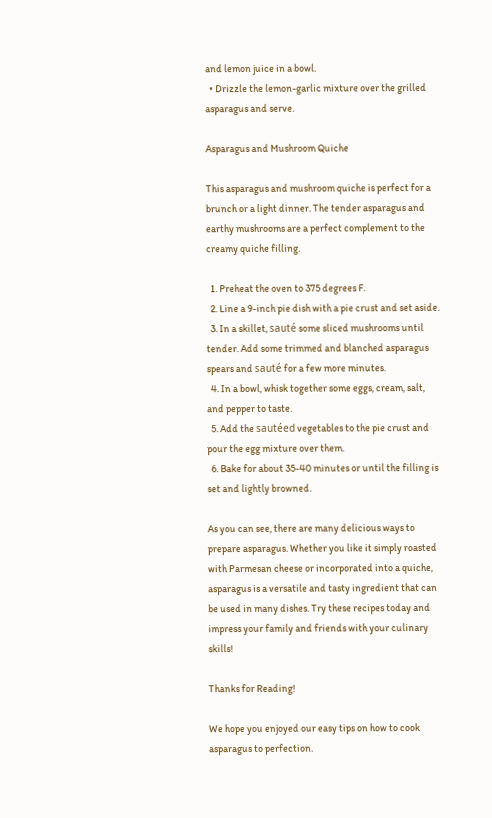and lemon juice in a bowl.
  • Drizzle the lemon-garlic mixture over the grilled asparagus and serve.

Asparagus and Mushroom Quiche

This asparagus and mushroom quiche is perfect for a brunch or a light dinner. The tender asparagus and earthy mushrooms are a perfect complement to the creamy quiche filling.

  1. Preheat the oven to 375 degrees F.
  2. Line a 9-inch pie dish with a pie crust and set aside.
  3. In a skillet, sauté some sliced mushrooms until tender. Add some trimmed and blanched asparagus spears and sauté for a few more minutes.
  4. In a bowl, whisk together some eggs, cream, salt, and pepper to taste.
  5. Add the sautéed vegetables to the pie crust and pour the egg mixture over them.
  6. Bake for about 35-40 minutes or until the filling is set and lightly browned.

As you can see, there are many delicious ways to prepare asparagus. Whether you like it simply roasted with Parmesan cheese or incorporated into a quiche, asparagus is a versatile and tasty ingredient that can be used in many dishes. Try these recipes today and impress your family and friends with your culinary skills!

Thanks for Reading!

We hope you enjoyed our easy tips on how to cook asparagus to perfection.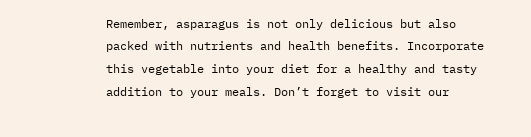Remember, asparagus is not only delicious but also packed with nutrients and health benefits. Incorporate this vegetable into your diet for a healthy and tasty addition to your meals. Don’t forget to visit our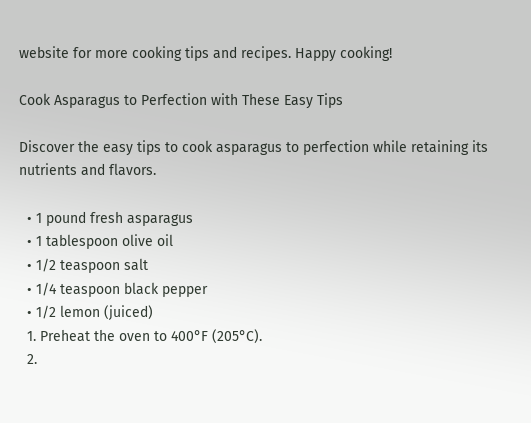website for more cooking tips and recipes. Happy cooking!

Cook Asparagus to Perfection with These Easy Tips

Discover the easy tips to cook asparagus to perfection while retaining its nutrients and flavors.

  • 1 pound fresh asparagus
  • 1 tablespoon olive oil
  • 1/2 teaspoon salt
  • 1/4 teaspoon black pepper
  • 1/2 lemon (juiced)
  1. Preheat the oven to 400°F (205°C).
  2.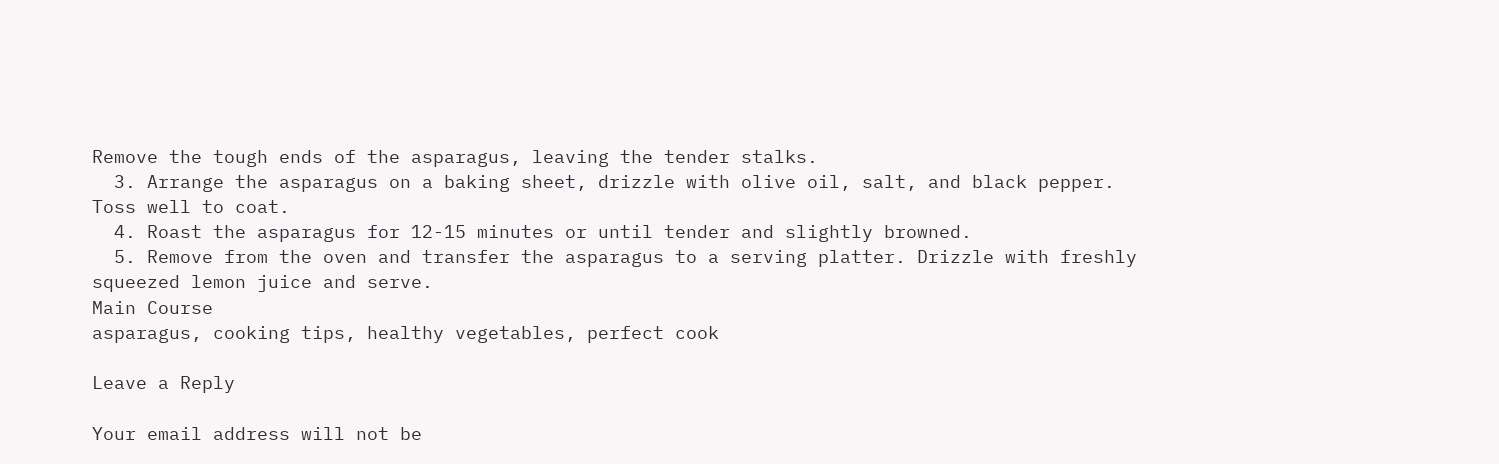Remove the tough ends of the asparagus, leaving the tender stalks.
  3. Arrange the asparagus on a baking sheet, drizzle with olive oil, salt, and black pepper. Toss well to coat.
  4. Roast the asparagus for 12-15 minutes or until tender and slightly browned.
  5. Remove from the oven and transfer the asparagus to a serving platter. Drizzle with freshly squeezed lemon juice and serve.
Main Course
asparagus, cooking tips, healthy vegetables, perfect cook

Leave a Reply

Your email address will not be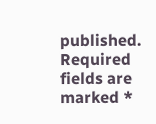published. Required fields are marked *